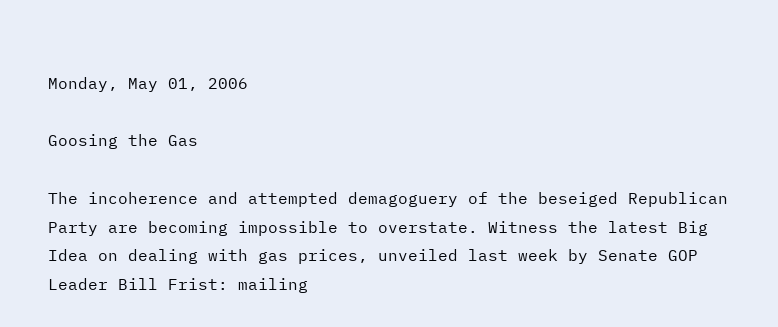Monday, May 01, 2006

Goosing the Gas

The incoherence and attempted demagoguery of the beseiged Republican Party are becoming impossible to overstate. Witness the latest Big Idea on dealing with gas prices, unveiled last week by Senate GOP Leader Bill Frist: mailing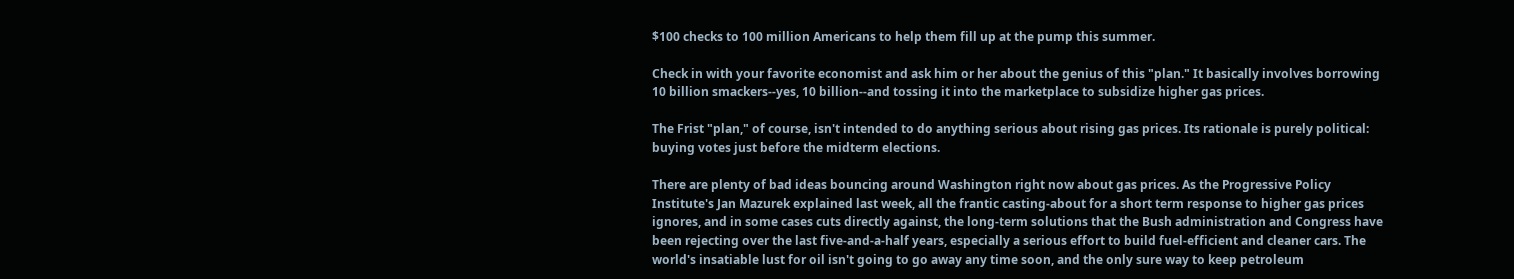$100 checks to 100 million Americans to help them fill up at the pump this summer.

Check in with your favorite economist and ask him or her about the genius of this "plan." It basically involves borrowing 10 billion smackers--yes, 10 billion--and tossing it into the marketplace to subsidize higher gas prices.

The Frist "plan," of course, isn't intended to do anything serious about rising gas prices. Its rationale is purely political: buying votes just before the midterm elections.

There are plenty of bad ideas bouncing around Washington right now about gas prices. As the Progressive Policy Institute's Jan Mazurek explained last week, all the frantic casting-about for a short term response to higher gas prices ignores, and in some cases cuts directly against, the long-term solutions that the Bush administration and Congress have been rejecting over the last five-and-a-half years, especially a serious effort to build fuel-efficient and cleaner cars. The world's insatiable lust for oil isn't going to go away any time soon, and the only sure way to keep petroleum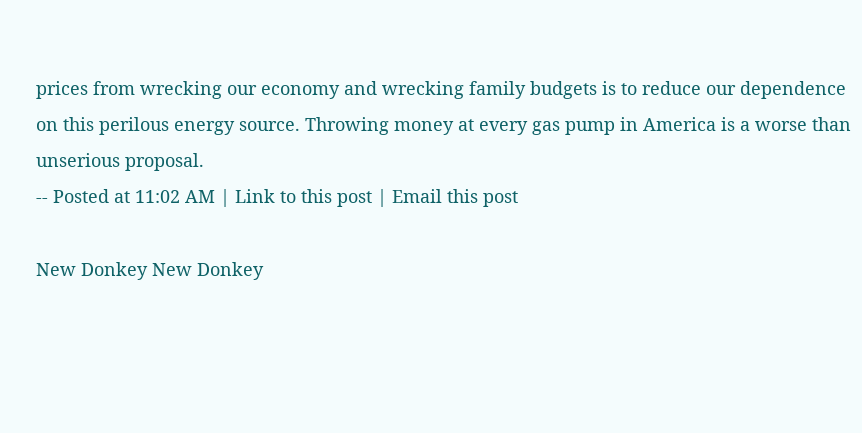prices from wrecking our economy and wrecking family budgets is to reduce our dependence on this perilous energy source. Throwing money at every gas pump in America is a worse than unserious proposal.
-- Posted at 11:02 AM | Link to this post | Email this post

New Donkey New Donkey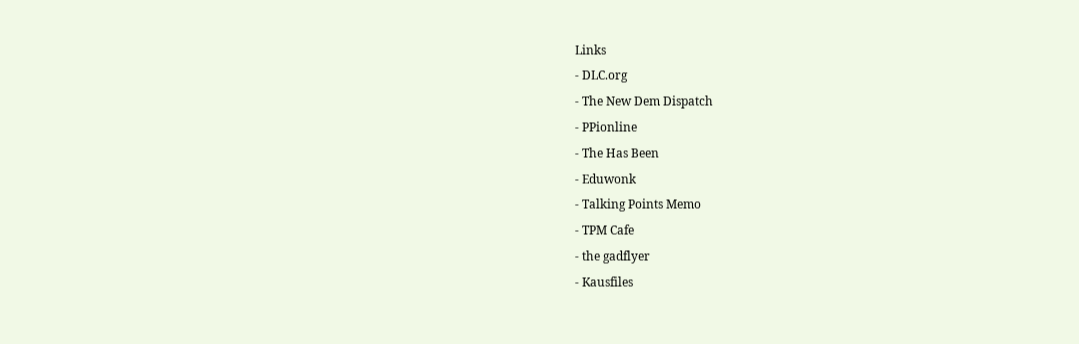Links
- DLC.org
- The New Dem Dispatch
- PPionline
- The Has Been
- Eduwonk
- Talking Points Memo
- TPM Cafe
- the gadflyer
- Kausfiles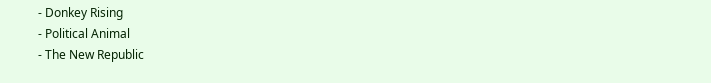- Donkey Rising
- Political Animal
- The New Republic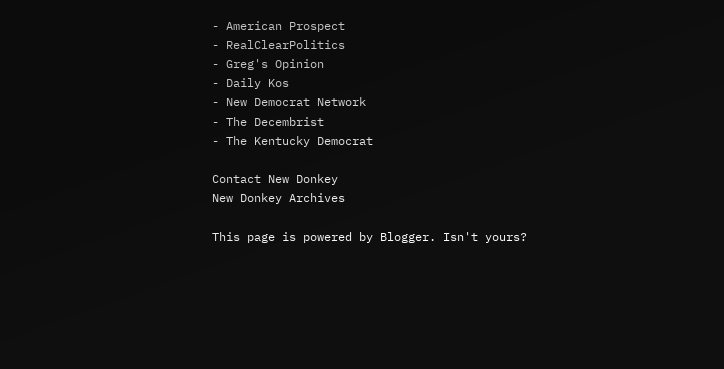- American Prospect
- RealClearPolitics
- Greg's Opinion
- Daily Kos
- New Democrat Network
- The Decembrist
- The Kentucky Democrat

Contact New Donkey
New Donkey Archives

This page is powered by Blogger. Isn't yours?